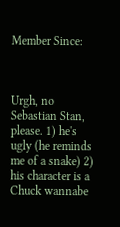Member Since:



Urgh, no Sebastian Stan, please. 1) he's ugly (he reminds me of a snake) 2) his character is a Chuck wannabe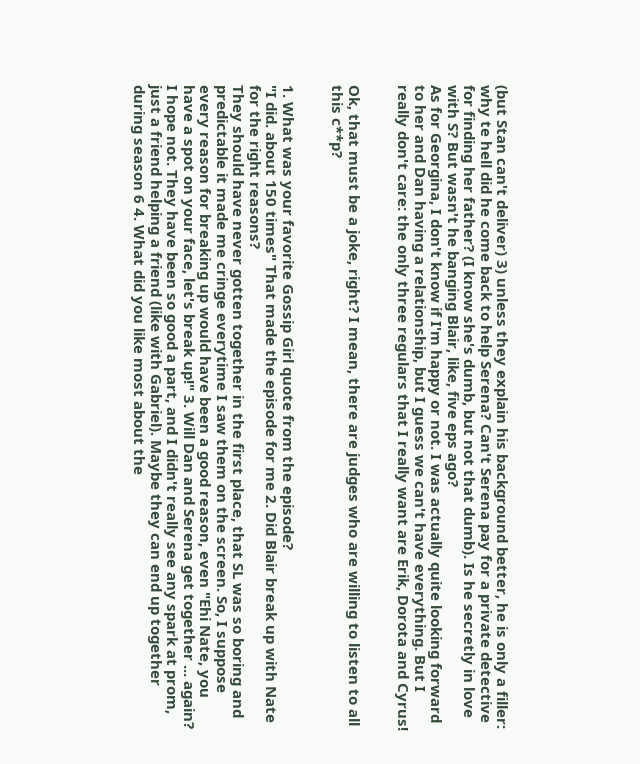(but Stan can't deliver) 3) unless they explain his background better, he is only a filler: why te hell did he come back to help Serena? Can't Serena pay for a private detective for finding her father? (I know she's dumb, but not that dumb). Is he secretly in love with S? But wasn't he banging Blair, like, five eps ago?
As for Georgina, I don't know if I'm happy or not. I was actually quite looking forward to her and Dan having a relationship, but I guess we can't have everything. But I really don't care: the only three regulars that I really want are Erik, Dorota and Cyrus!


Ok, that must be a joke, right? I mean, there are judges who are willing to listen to all this c**p?


1. What was your favorite Gossip Girl quote from the episode?
"I did. about 150 times" That made the episode for me 2. Did Blair break up with Nate for the right reasons?
They should have never gotten together in the first place, that SL was so boring and predictable it made me cringe everytime I saw them on the screen. So, I suppose every reason for breaking up would have been a good reason, even "Ehi Nate, you have a spot on your face, let's break up!" 3. Will Dan and Serena get together ... again?
I hope not. They have been so good a part, and I didn't really see any spark at prom, just a friend helping a friend (like with Gabriel). Maybe they can end up together during season 6 4. What did you like most about the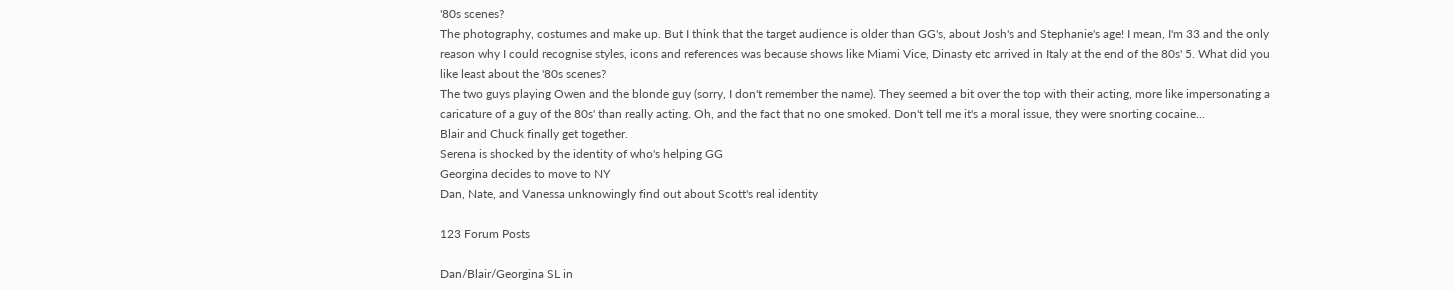'80s scenes?
The photography, costumes and make up. But I think that the target audience is older than GG's, about Josh's and Stephanie's age! I mean, I'm 33 and the only reason why I could recognise styles, icons and references was because shows like Miami Vice, Dinasty etc arrived in Italy at the end of the 80s' 5. What did you like least about the '80s scenes?
The two guys playing Owen and the blonde guy (sorry, I don't remember the name). They seemed a bit over the top with their acting, more like impersonating a caricature of a guy of the 80s' than really acting. Oh, and the fact that no one smoked. Don't tell me it's a moral issue, they were snorting cocaine...
Blair and Chuck finally get together.
Serena is shocked by the identity of who's helping GG
Georgina decides to move to NY
Dan, Nate, and Vanessa unknowingly find out about Scott's real identity

123 Forum Posts

Dan/Blair/Georgina SL in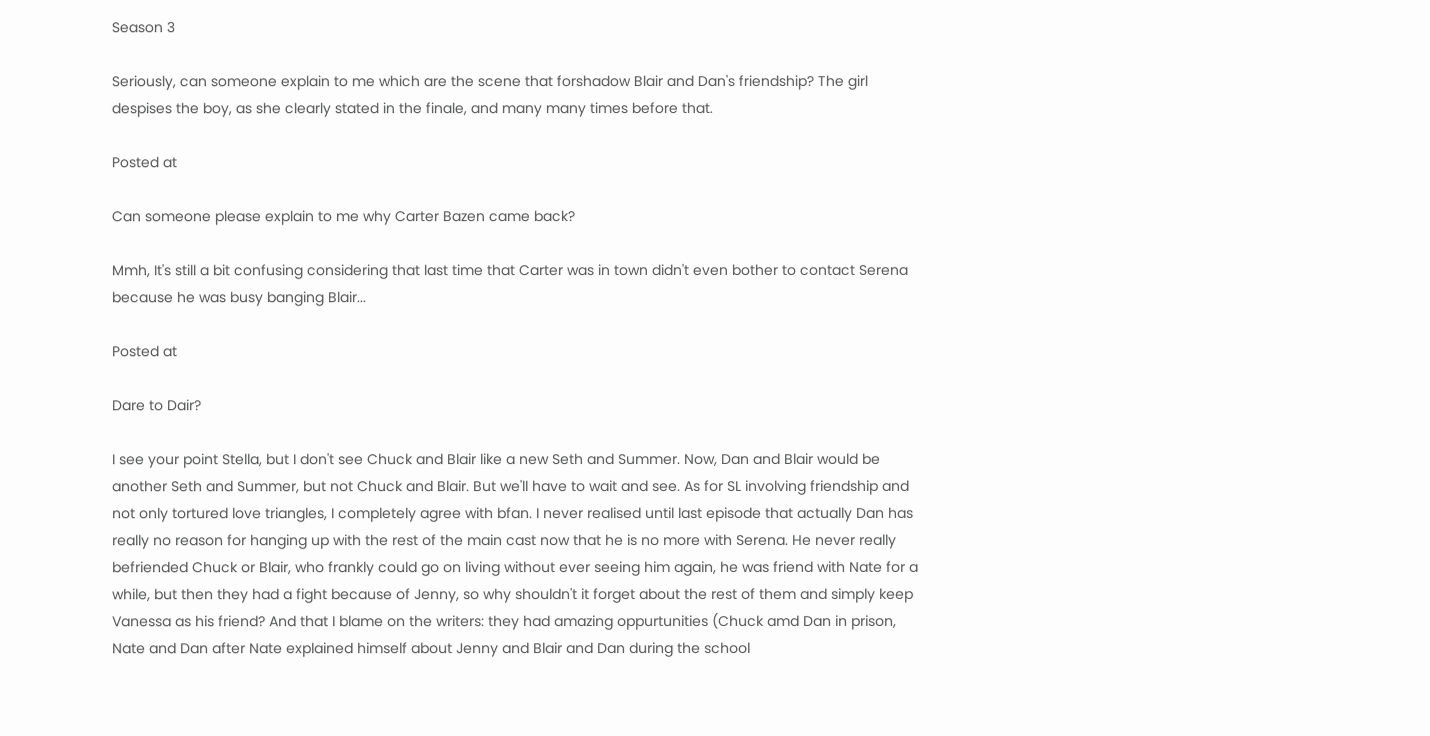Season 3

Seriously, can someone explain to me which are the scene that forshadow Blair and Dan's friendship? The girl despises the boy, as she clearly stated in the finale, and many many times before that.

Posted at

Can someone please explain to me why Carter Bazen came back?

Mmh, It's still a bit confusing considering that last time that Carter was in town didn't even bother to contact Serena because he was busy banging Blair...

Posted at

Dare to Dair?

I see your point Stella, but I don't see Chuck and Blair like a new Seth and Summer. Now, Dan and Blair would be another Seth and Summer, but not Chuck and Blair. But we'll have to wait and see. As for SL involving friendship and not only tortured love triangles, I completely agree with bfan. I never realised until last episode that actually Dan has really no reason for hanging up with the rest of the main cast now that he is no more with Serena. He never really befriended Chuck or Blair, who frankly could go on living without ever seeing him again, he was friend with Nate for a while, but then they had a fight because of Jenny, so why shouldn't it forget about the rest of them and simply keep Vanessa as his friend? And that I blame on the writers: they had amazing oppurtunities (Chuck amd Dan in prison, Nate and Dan after Nate explained himself about Jenny and Blair and Dan during the school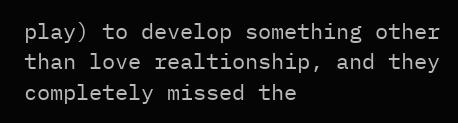play) to develop something other than love realtionship, and they completely missed the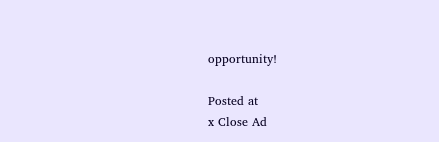opportunity!

Posted at
x Close Ad